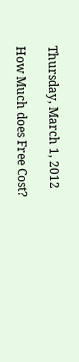Thursday, March 1, 2012

How Much does Free Cost?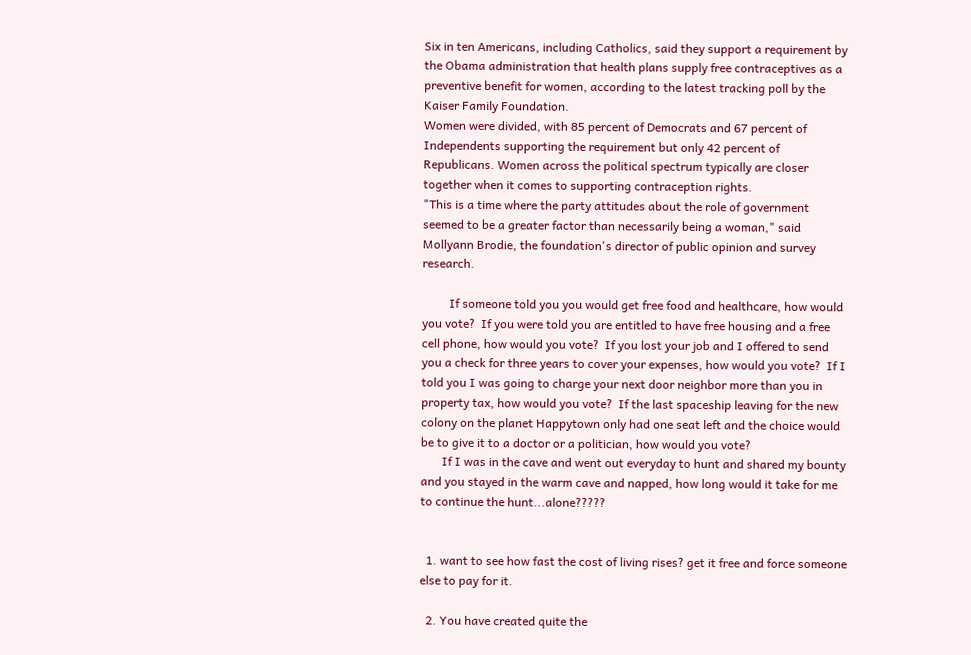Six in ten Americans, including Catholics, said they support a requirement by the Obama administration that health plans supply free contraceptives as a preventive benefit for women, according to the latest tracking poll by the Kaiser Family Foundation.
Women were divided, with 85 percent of Democrats and 67 percent of Independents supporting the requirement but only 42 percent of Republicans. Women across the political spectrum typically are closer together when it comes to supporting contraception rights.
"This is a time where the party attitudes about the role of government seemed to be a greater factor than necessarily being a woman," said Mollyann Brodie, the foundation's director of public opinion and survey research.

         If someone told you you would get free food and healthcare, how would you vote?  If you were told you are entitled to have free housing and a free cell phone, how would you vote?  If you lost your job and I offered to send you a check for three years to cover your expenses, how would you vote?  If I told you I was going to charge your next door neighbor more than you in property tax, how would you vote?  If the last spaceship leaving for the new colony on the planet Happytown only had one seat left and the choice would be to give it to a doctor or a politician, how would you vote?
       If I was in the cave and went out everyday to hunt and shared my bounty and you stayed in the warm cave and napped, how long would it take for me to continue the hunt...alone?????


  1. want to see how fast the cost of living rises? get it free and force someone else to pay for it.

  2. You have created quite the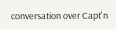conversation over Capt'n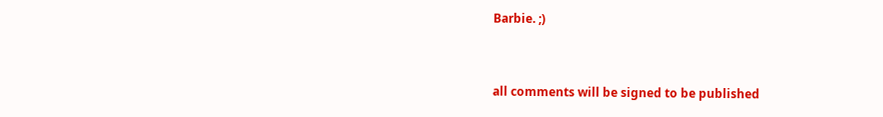Barbie. ;)


all comments will be signed to be published